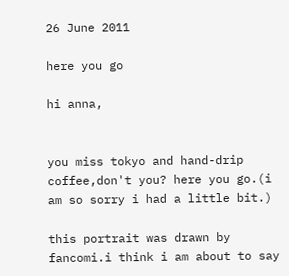26 June 2011

here you go

hi anna,


you miss tokyo and hand-drip coffee,don't you? here you go.(i am so sorry i had a little bit.)

this portrait was drawn by fancomi.i think i am about to say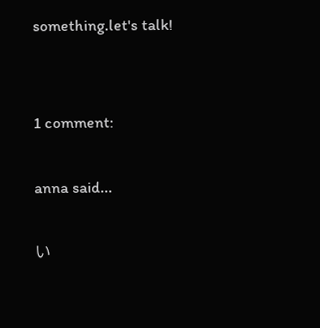something.let's talk!


1 comment:

anna said...

い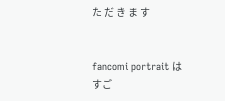た だ き ま す


fancomi portrait は すご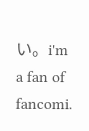い。i'm a fan of fancomi.